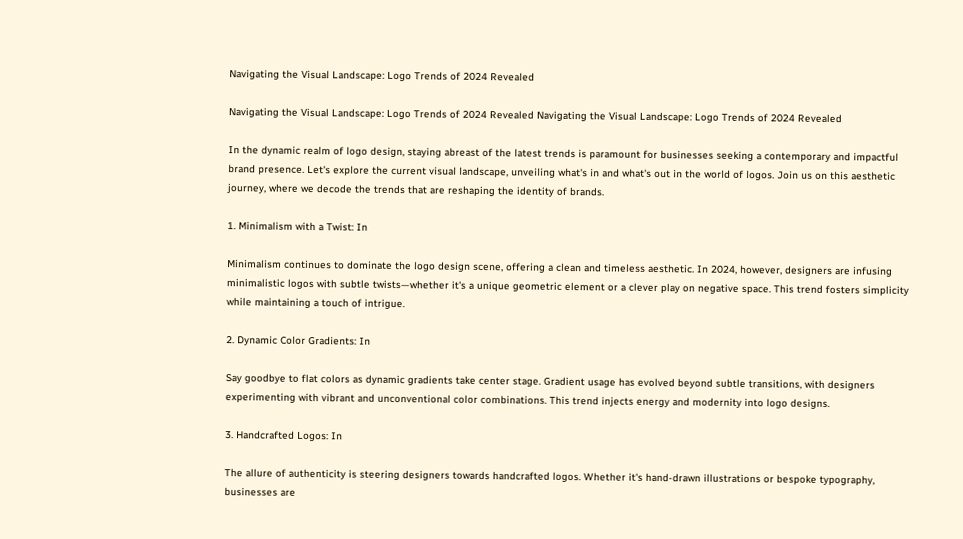Navigating the Visual Landscape: Logo Trends of 2024 Revealed

Navigating the Visual Landscape: Logo Trends of 2024 Revealed Navigating the Visual Landscape: Logo Trends of 2024 Revealed

In the dynamic realm of logo design, staying abreast of the latest trends is paramount for businesses seeking a contemporary and impactful brand presence. Let's explore the current visual landscape, unveiling what's in and what's out in the world of logos. Join us on this aesthetic journey, where we decode the trends that are reshaping the identity of brands.

1. Minimalism with a Twist: In

Minimalism continues to dominate the logo design scene, offering a clean and timeless aesthetic. In 2024, however, designers are infusing minimalistic logos with subtle twists—whether it's a unique geometric element or a clever play on negative space. This trend fosters simplicity while maintaining a touch of intrigue.

2. Dynamic Color Gradients: In

Say goodbye to flat colors as dynamic gradients take center stage. Gradient usage has evolved beyond subtle transitions, with designers experimenting with vibrant and unconventional color combinations. This trend injects energy and modernity into logo designs.

3. Handcrafted Logos: In

The allure of authenticity is steering designers towards handcrafted logos. Whether it's hand-drawn illustrations or bespoke typography, businesses are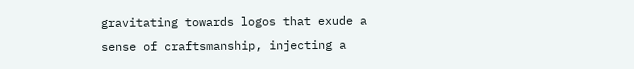gravitating towards logos that exude a sense of craftsmanship, injecting a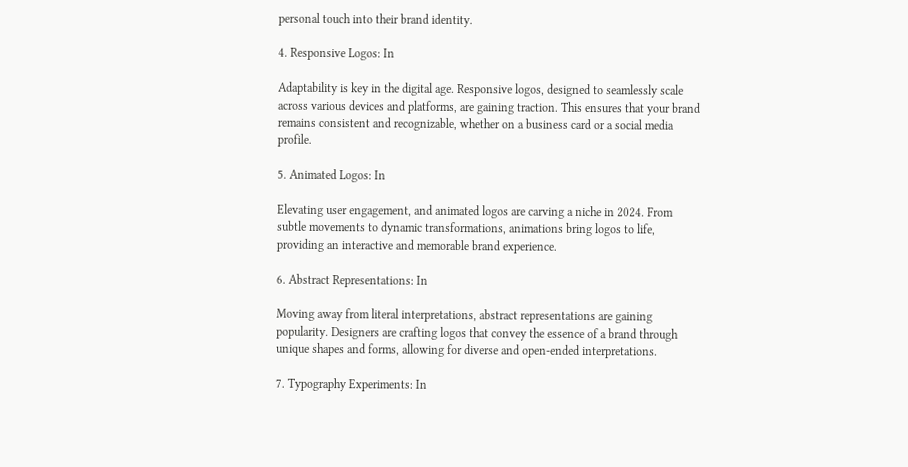personal touch into their brand identity.

4. Responsive Logos: In

Adaptability is key in the digital age. Responsive logos, designed to seamlessly scale across various devices and platforms, are gaining traction. This ensures that your brand remains consistent and recognizable, whether on a business card or a social media profile.

5. Animated Logos: In

Elevating user engagement, and animated logos are carving a niche in 2024. From subtle movements to dynamic transformations, animations bring logos to life, providing an interactive and memorable brand experience.

6. Abstract Representations: In

Moving away from literal interpretations, abstract representations are gaining popularity. Designers are crafting logos that convey the essence of a brand through unique shapes and forms, allowing for diverse and open-ended interpretations.

7. Typography Experiments: In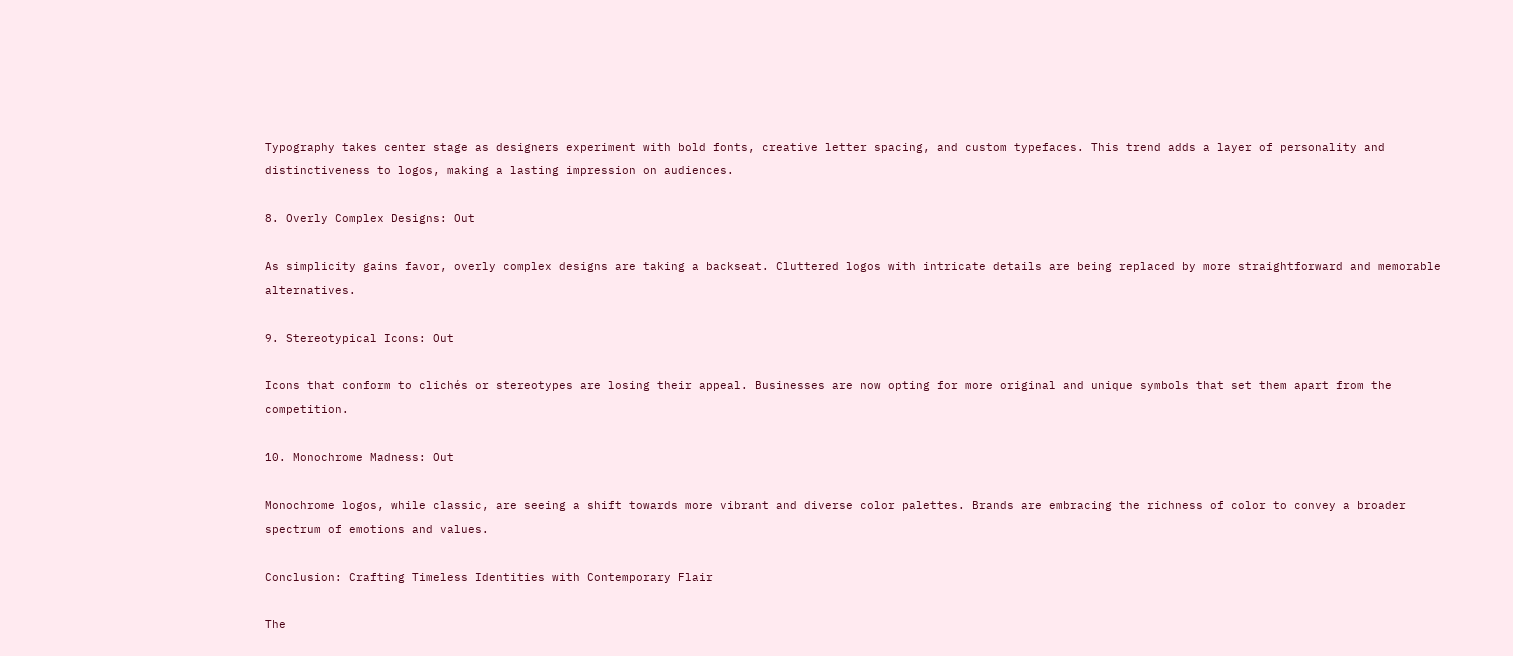Typography takes center stage as designers experiment with bold fonts, creative letter spacing, and custom typefaces. This trend adds a layer of personality and distinctiveness to logos, making a lasting impression on audiences.

8. Overly Complex Designs: Out

As simplicity gains favor, overly complex designs are taking a backseat. Cluttered logos with intricate details are being replaced by more straightforward and memorable alternatives.

9. Stereotypical Icons: Out

Icons that conform to clichés or stereotypes are losing their appeal. Businesses are now opting for more original and unique symbols that set them apart from the competition.

10. Monochrome Madness: Out

Monochrome logos, while classic, are seeing a shift towards more vibrant and diverse color palettes. Brands are embracing the richness of color to convey a broader spectrum of emotions and values.

Conclusion: Crafting Timeless Identities with Contemporary Flair

The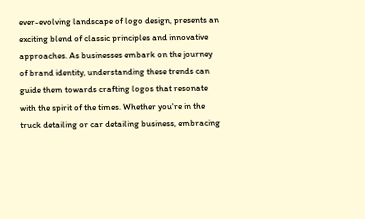ever-evolving landscape of logo design, presents an exciting blend of classic principles and innovative approaches. As businesses embark on the journey of brand identity, understanding these trends can guide them towards crafting logos that resonate with the spirit of the times. Whether you're in the truck detailing or car detailing business, embracing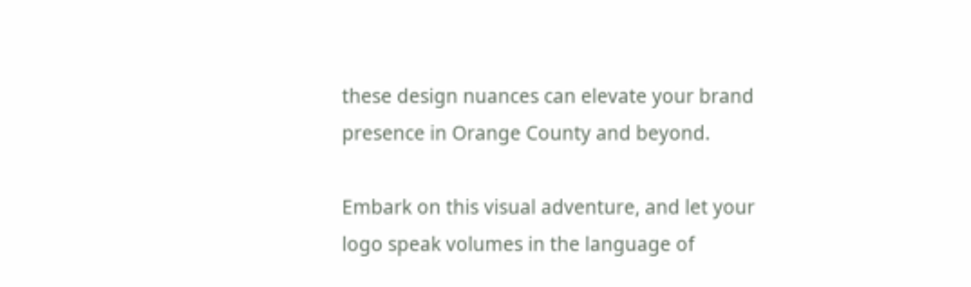these design nuances can elevate your brand presence in Orange County and beyond.

Embark on this visual adventure, and let your logo speak volumes in the language of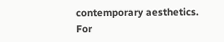contemporary aesthetics. For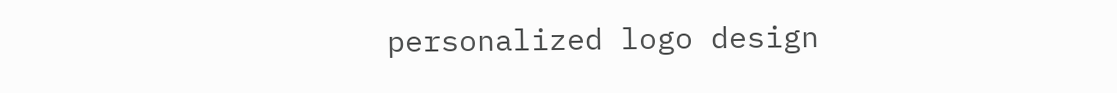personalized logo design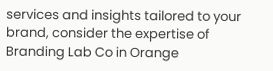services and insights tailored to your brand, consider the expertise of Branding Lab Co in Orange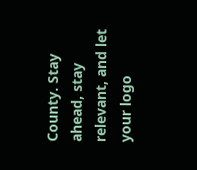County. Stay ahead, stay relevant, and let your logo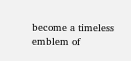become a timeless emblem of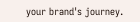your brand's journey.